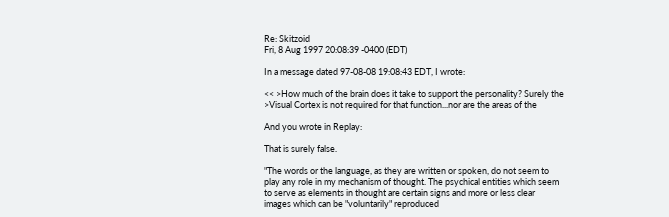Re: Skitzoid
Fri, 8 Aug 1997 20:08:39 -0400 (EDT)

In a message dated 97-08-08 19:08:43 EDT, I wrote:

<< >How much of the brain does it take to support the personality? Surely the
>Visual Cortex is not required for that function...nor are the areas of the

And you wrote in Replay:

That is surely false.

"The words or the language, as they are written or spoken, do not seem to
play any role in my mechanism of thought. The psychical entities which seem
to serve as elements in thought are certain signs and more or less clear
images which can be "voluntarily" reproduced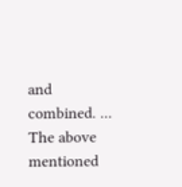and combined. ...
The above mentioned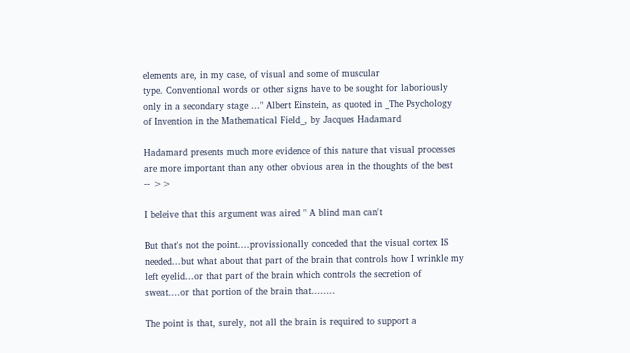elements are, in my case, of visual and some of muscular
type. Conventional words or other signs have to be sought for laboriously
only in a secondary stage ..." Albert Einstein, as quoted in _The Psychology
of Invention in the Mathematical Field_, by Jacques Hadamard

Hadamard presents much more evidence of this nature that visual processes
are more important than any other obvious area in the thoughts of the best
-- >>

I beleive that this argument was aired " A blind man can't

But that's not the point....provissionally conceded that the visual cortex IS
needed...but what about that part of the brain that controls how I wrinkle my
left eyelid...or that part of the brain which controls the secretion of
sweat....or that portion of the brain that........

The point is that, surely, not all the brain is required to support a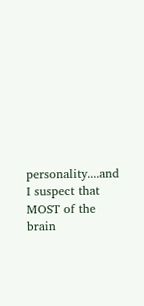personality....and I suspect that MOST of the brain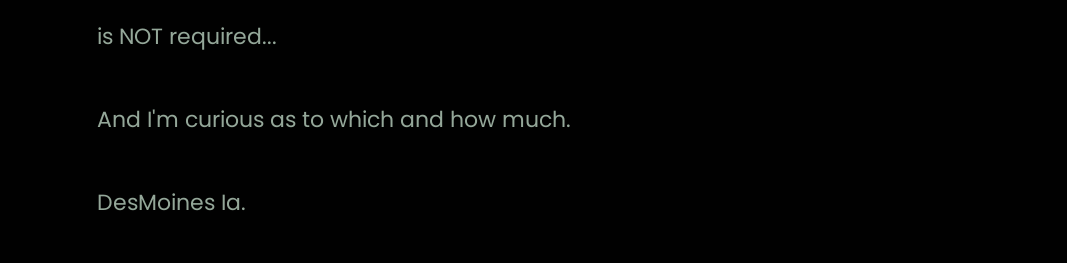is NOT required...

And I'm curious as to which and how much.

DesMoines Ia.